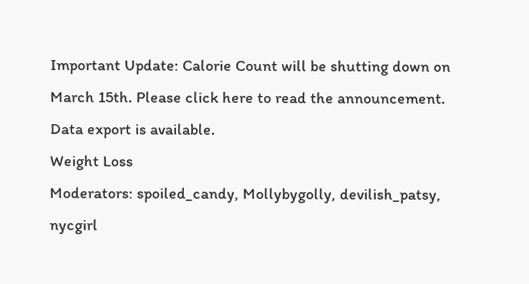Important Update: Calorie Count will be shutting down on March 15th. Please click here to read the announcement. Data export is available.
Weight Loss
Moderators: spoiled_candy, Mollybygolly, devilish_patsy, nycgirl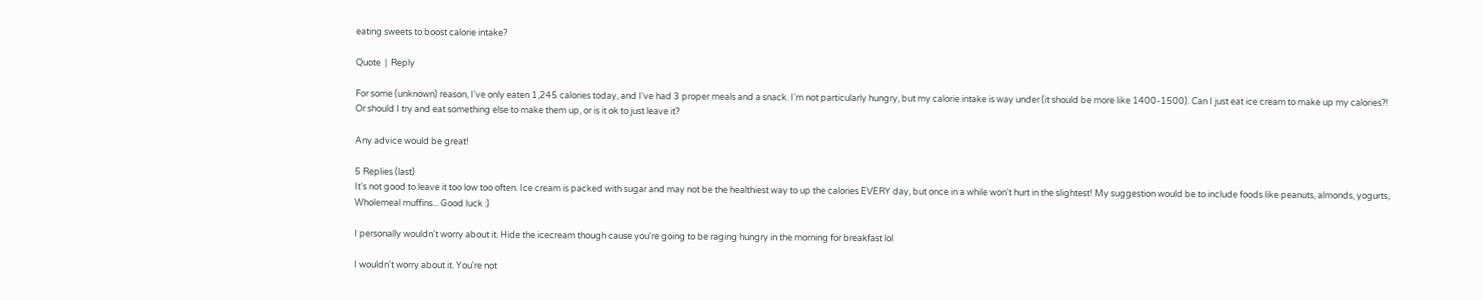eating sweets to boost calorie intake?

Quote  |  Reply

For some (unknown) reason, I've only eaten 1,245 calories today, and I've had 3 proper meals and a snack. I'm not particularly hungry, but my calorie intake is way under (it should be more like 1400-1500). Can I just eat ice cream to make up my calories?! Or should I try and eat something else to make them up, or is it ok to just leave it?

Any advice would be great!

5 Replies (last)
It's not good to leave it too low too often. Ice cream is packed with sugar and may not be the healthiest way to up the calories EVERY day, but once in a while won't hurt in the slightest! My suggestion would be to include foods like peanuts, almonds, yogurts, Wholemeal muffins... Good luck :)

I personally wouldn't worry about it. Hide the icecream though cause you're going to be raging hungry in the morning for breakfast lol

I wouldn't worry about it. You're not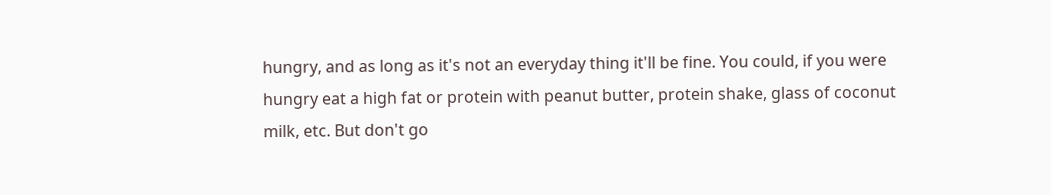hungry, and as long as it's not an everyday thing it'll be fine. You could, if you were hungry eat a high fat or protein with peanut butter, protein shake, glass of coconut milk, etc. But don't go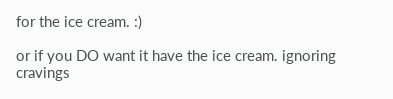for the ice cream. :)

or if you DO want it have the ice cream. ignoring cravings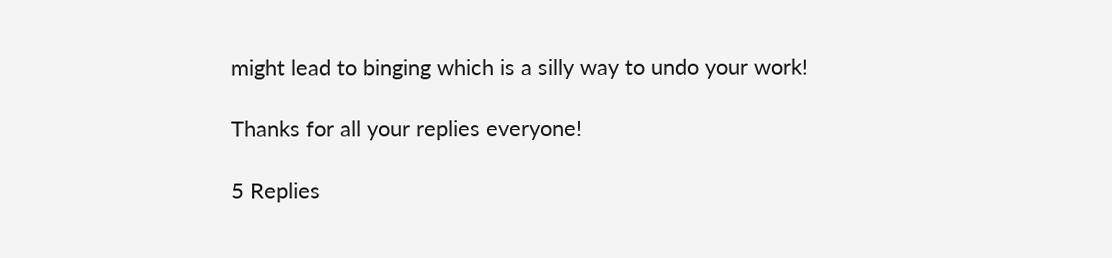might lead to binging which is a silly way to undo your work!

Thanks for all your replies everyone!

5 Replies